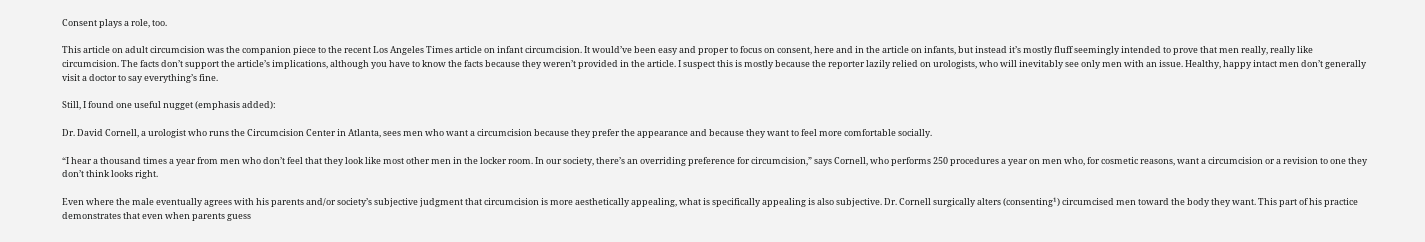Consent plays a role, too.

This article on adult circumcision was the companion piece to the recent Los Angeles Times article on infant circumcision. It would’ve been easy and proper to focus on consent, here and in the article on infants, but instead it’s mostly fluff seemingly intended to prove that men really, really like circumcision. The facts don’t support the article’s implications, although you have to know the facts because they weren’t provided in the article. I suspect this is mostly because the reporter lazily relied on urologists, who will inevitably see only men with an issue. Healthy, happy intact men don’t generally visit a doctor to say everything’s fine.

Still, I found one useful nugget (emphasis added):

Dr. David Cornell, a urologist who runs the Circumcision Center in Atlanta, sees men who want a circumcision because they prefer the appearance and because they want to feel more comfortable socially.

“I hear a thousand times a year from men who don’t feel that they look like most other men in the locker room. In our society, there’s an overriding preference for circumcision,” says Cornell, who performs 250 procedures a year on men who, for cosmetic reasons, want a circumcision or a revision to one they don’t think looks right.

Even where the male eventually agrees with his parents and/or society’s subjective judgment that circumcision is more aesthetically appealing, what is specifically appealing is also subjective. Dr. Cornell surgically alters (consenting¹) circumcised men toward the body they want. This part of his practice demonstrates that even when parents guess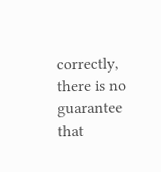correctly, there is no guarantee that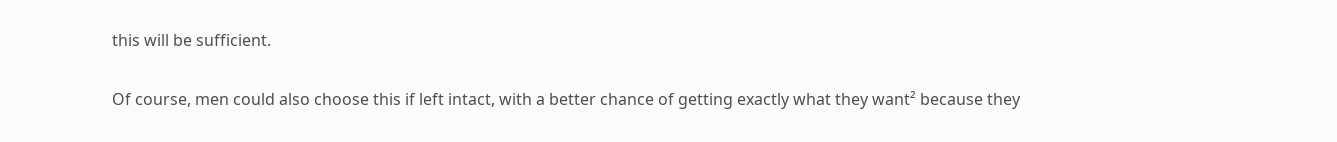this will be sufficient.

Of course, men could also choose this if left intact, with a better chance of getting exactly what they want² because they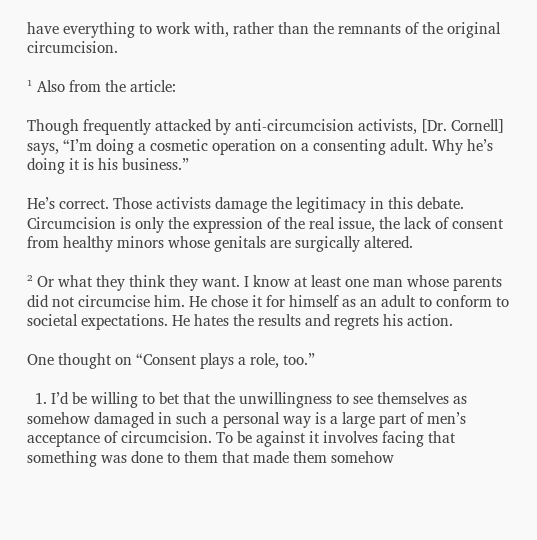have everything to work with, rather than the remnants of the original circumcision.

¹ Also from the article:

Though frequently attacked by anti-circumcision activists, [Dr. Cornell] says, “I’m doing a cosmetic operation on a consenting adult. Why he’s doing it is his business.”

He’s correct. Those activists damage the legitimacy in this debate. Circumcision is only the expression of the real issue, the lack of consent from healthy minors whose genitals are surgically altered.

² Or what they think they want. I know at least one man whose parents did not circumcise him. He chose it for himself as an adult to conform to societal expectations. He hates the results and regrets his action.

One thought on “Consent plays a role, too.”

  1. I’d be willing to bet that the unwillingness to see themselves as somehow damaged in such a personal way is a large part of men’s acceptance of circumcision. To be against it involves facing that something was done to them that made them somehow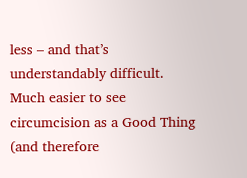less – and that’s understandably difficult. Much easier to see circumcision as a Good Thing (and therefore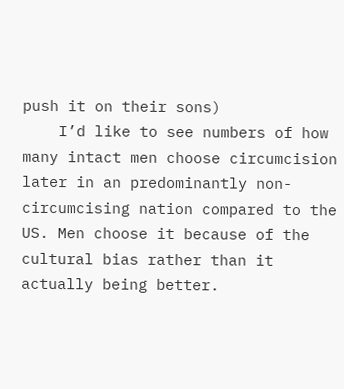push it on their sons)
    I’d like to see numbers of how many intact men choose circumcision later in an predominantly non-circumcising nation compared to the US. Men choose it because of the cultural bias rather than it actually being better.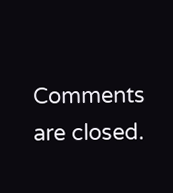Comments are closed.